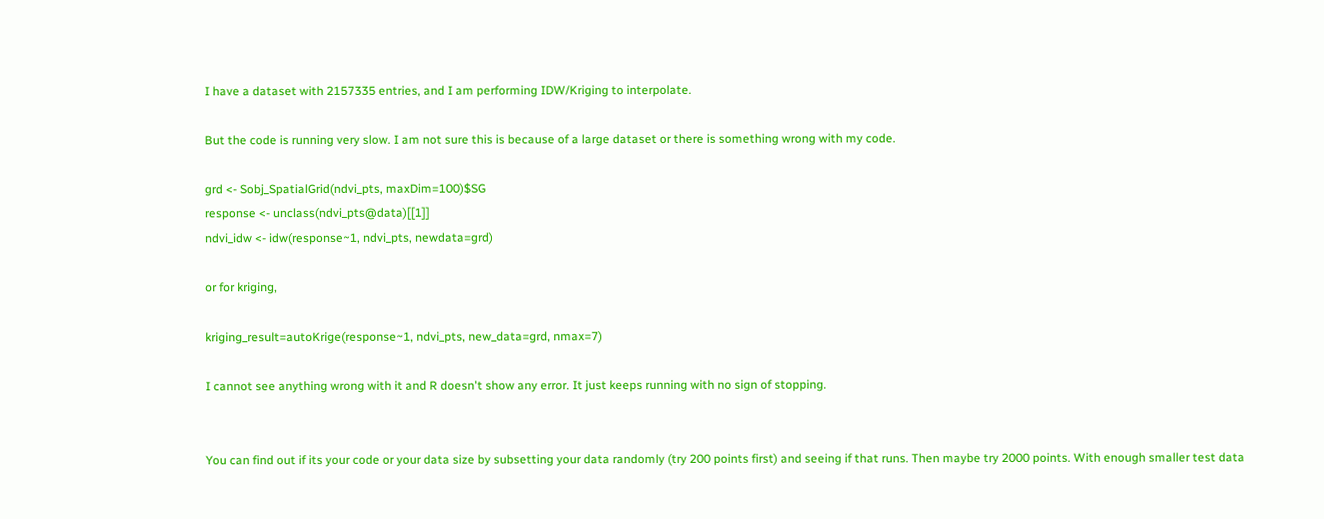I have a dataset with 2157335 entries, and I am performing IDW/Kriging to interpolate.

But the code is running very slow. I am not sure this is because of a large dataset or there is something wrong with my code.

grd <- Sobj_SpatialGrid(ndvi_pts, maxDim=100)$SG
response <- unclass(ndvi_pts@data)[[1]]
ndvi_idw <- idw(response~1, ndvi_pts, newdata=grd)

or for kriging,

kriging_result=autoKrige(response~1, ndvi_pts, new_data=grd, nmax=7)

I cannot see anything wrong with it and R doesn't show any error. It just keeps running with no sign of stopping.


You can find out if its your code or your data size by subsetting your data randomly (try 200 points first) and seeing if that runs. Then maybe try 2000 points. With enough smaller test data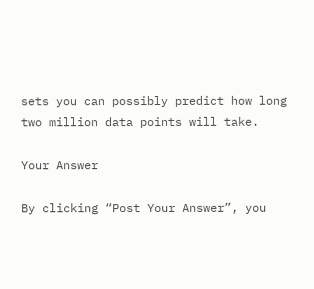sets you can possibly predict how long two million data points will take.

Your Answer

By clicking “Post Your Answer”, you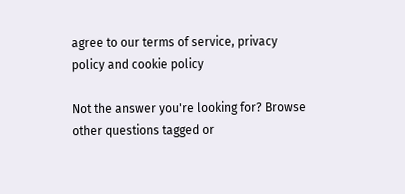agree to our terms of service, privacy policy and cookie policy

Not the answer you're looking for? Browse other questions tagged or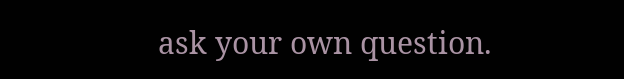ask your own question.